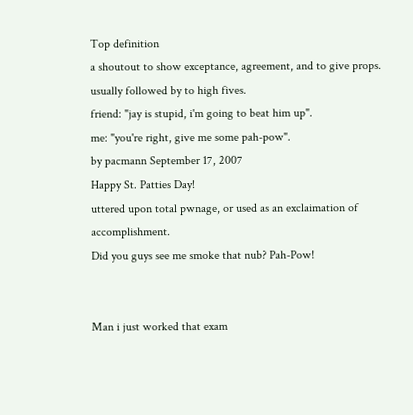Top definition
a shoutout to show exceptance, agreement, and to give props. usually followed by to high fives.
friend: "jay is stupid, i'm going to beat him up".
me: "you're right, give me some pah-pow".
by pacmann September 17, 2007
Happy St. Patties Day!
uttered upon total pwnage, or used as an exclaimation of accomplishment.
Did you guys see me smoke that nub? Pah-Pow!


Man i just worked that exam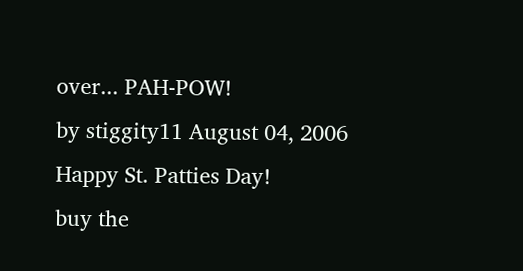over... PAH-POW!
by stiggity11 August 04, 2006
Happy St. Patties Day!
buy the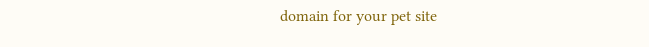domain for your pet site